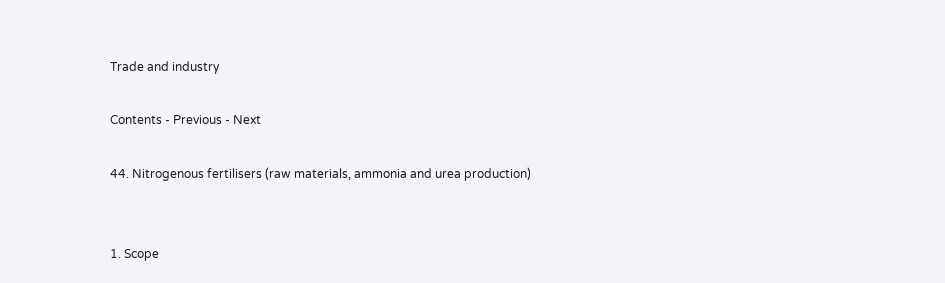Trade and industry

Contents - Previous - Next

44. Nitrogenous fertilisers (raw materials, ammonia and urea production)


1. Scope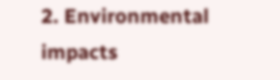2. Environmental impacts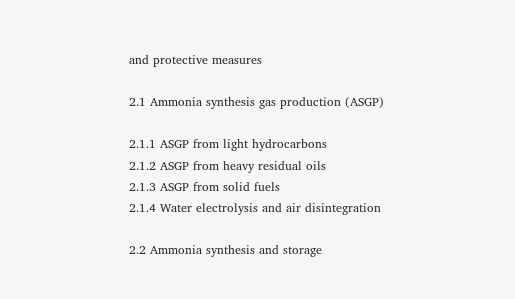and protective measures

2.1 Ammonia synthesis gas production (ASGP)

2.1.1 ASGP from light hydrocarbons
2.1.2 ASGP from heavy residual oils
2.1.3 ASGP from solid fuels
2.1.4 Water electrolysis and air disintegration

2.2 Ammonia synthesis and storage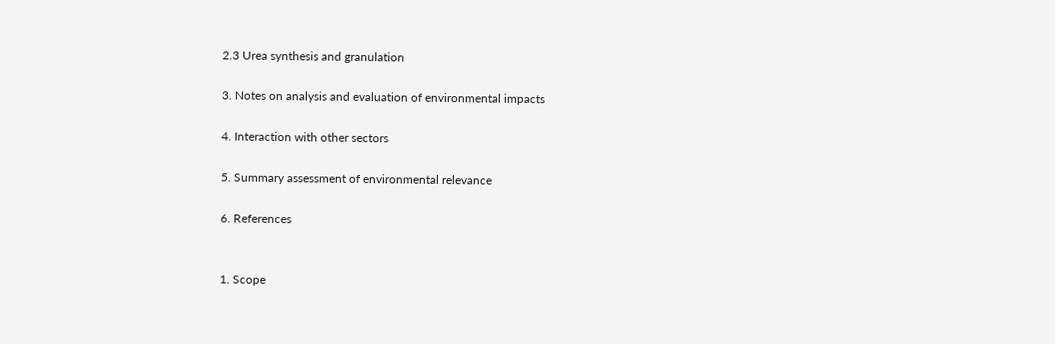2.3 Urea synthesis and granulation

3. Notes on analysis and evaluation of environmental impacts

4. Interaction with other sectors

5. Summary assessment of environmental relevance

6. References


1. Scope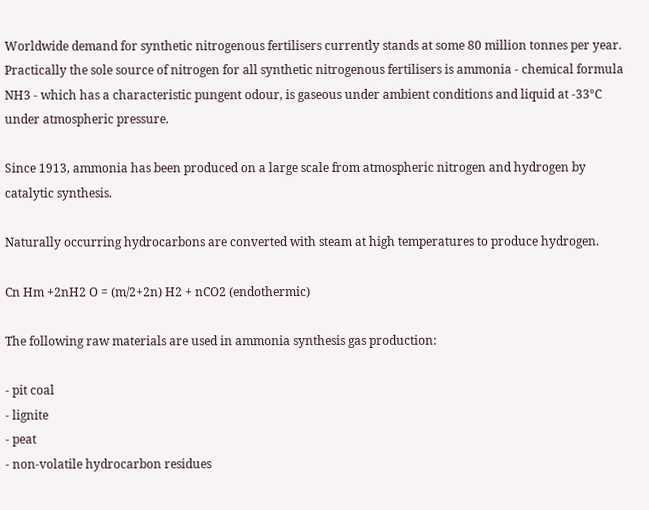Worldwide demand for synthetic nitrogenous fertilisers currently stands at some 80 million tonnes per year. Practically the sole source of nitrogen for all synthetic nitrogenous fertilisers is ammonia - chemical formula NH3 - which has a characteristic pungent odour, is gaseous under ambient conditions and liquid at -33°C under atmospheric pressure.

Since 1913, ammonia has been produced on a large scale from atmospheric nitrogen and hydrogen by catalytic synthesis.

Naturally occurring hydrocarbons are converted with steam at high temperatures to produce hydrogen.

Cn Hm +2nH2 O = (m/2+2n) H2 + nCO2 (endothermic)

The following raw materials are used in ammonia synthesis gas production:

- pit coal
- lignite
- peat
- non-volatile hydrocarbon residues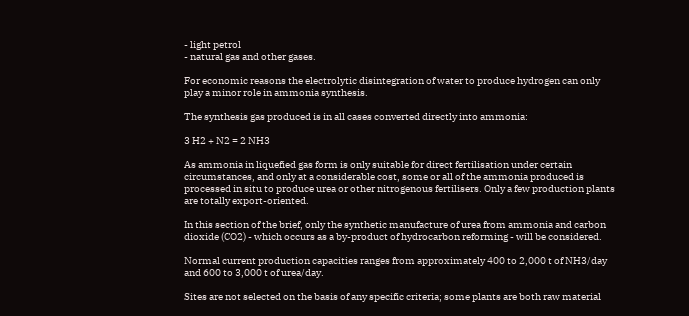- light petrol
- natural gas and other gases.

For economic reasons the electrolytic disintegration of water to produce hydrogen can only play a minor role in ammonia synthesis.

The synthesis gas produced is in all cases converted directly into ammonia:

3 H2 + N2 = 2 NH3

As ammonia in liquefied gas form is only suitable for direct fertilisation under certain circumstances, and only at a considerable cost, some or all of the ammonia produced is processed in situ to produce urea or other nitrogenous fertilisers. Only a few production plants are totally export-oriented.

In this section of the brief, only the synthetic manufacture of urea from ammonia and carbon dioxide (CO2) - which occurs as a by-product of hydrocarbon reforming - will be considered.

Normal current production capacities ranges from approximately 400 to 2,000 t of NH3/day and 600 to 3,000 t of urea/day.

Sites are not selected on the basis of any specific criteria; some plants are both raw material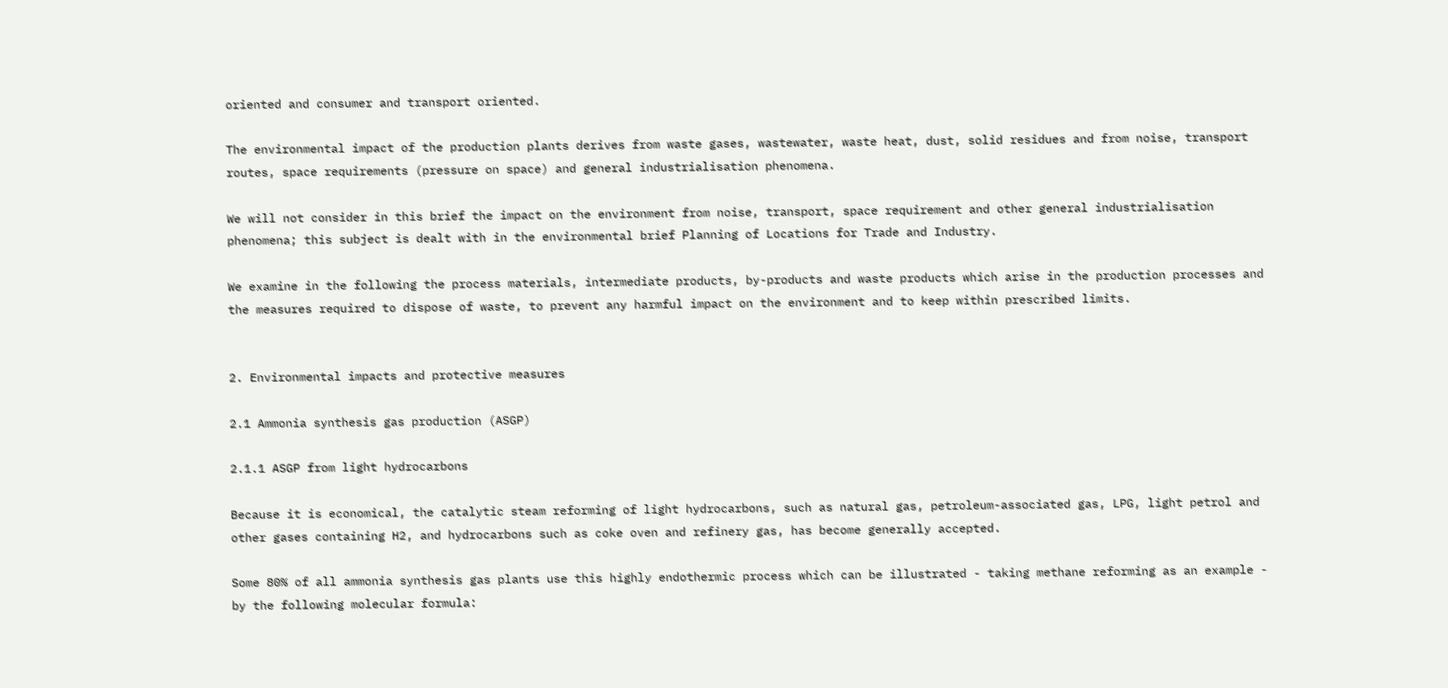oriented and consumer and transport oriented.

The environmental impact of the production plants derives from waste gases, wastewater, waste heat, dust, solid residues and from noise, transport routes, space requirements (pressure on space) and general industrialisation phenomena.

We will not consider in this brief the impact on the environment from noise, transport, space requirement and other general industrialisation phenomena; this subject is dealt with in the environmental brief Planning of Locations for Trade and Industry.

We examine in the following the process materials, intermediate products, by-products and waste products which arise in the production processes and the measures required to dispose of waste, to prevent any harmful impact on the environment and to keep within prescribed limits.


2. Environmental impacts and protective measures

2.1 Ammonia synthesis gas production (ASGP)

2.1.1 ASGP from light hydrocarbons

Because it is economical, the catalytic steam reforming of light hydrocarbons, such as natural gas, petroleum-associated gas, LPG, light petrol and other gases containing H2, and hydrocarbons such as coke oven and refinery gas, has become generally accepted.

Some 80% of all ammonia synthesis gas plants use this highly endothermic process which can be illustrated - taking methane reforming as an example - by the following molecular formula: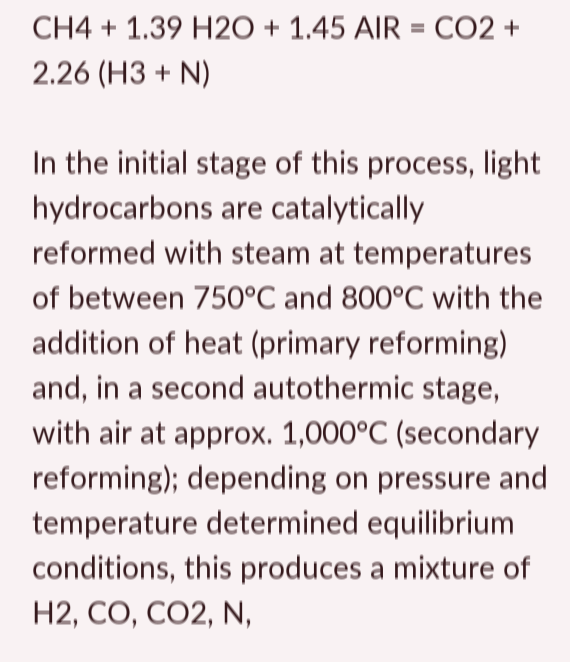CH4 + 1.39 H2O + 1.45 AIR = CO2 + 2.26 (H3 + N)

In the initial stage of this process, light hydrocarbons are catalytically reformed with steam at temperatures of between 750°C and 800°C with the addition of heat (primary reforming) and, in a second autothermic stage, with air at approx. 1,000°C (secondary reforming); depending on pressure and temperature determined equilibrium conditions, this produces a mixture of H2, CO, CO2, N,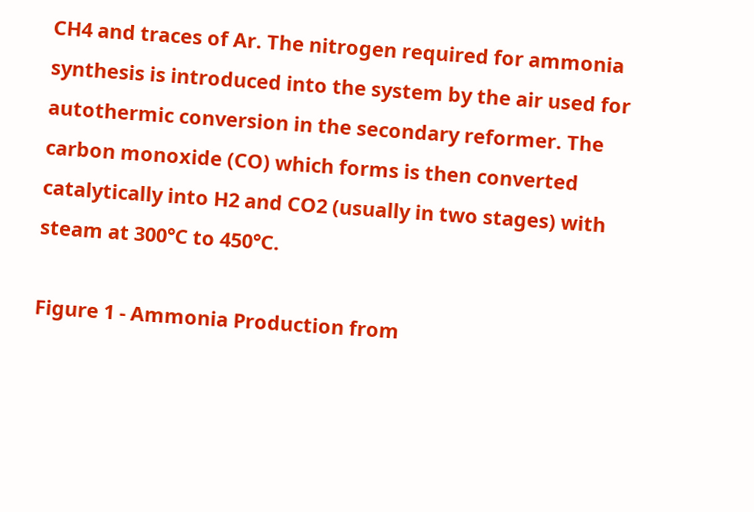CH4 and traces of Ar. The nitrogen required for ammonia synthesis is introduced into the system by the air used for autothermic conversion in the secondary reformer. The carbon monoxide (CO) which forms is then converted catalytically into H2 and CO2 (usually in two stages) with steam at 300°C to 450°C.

Figure 1 - Ammonia Production from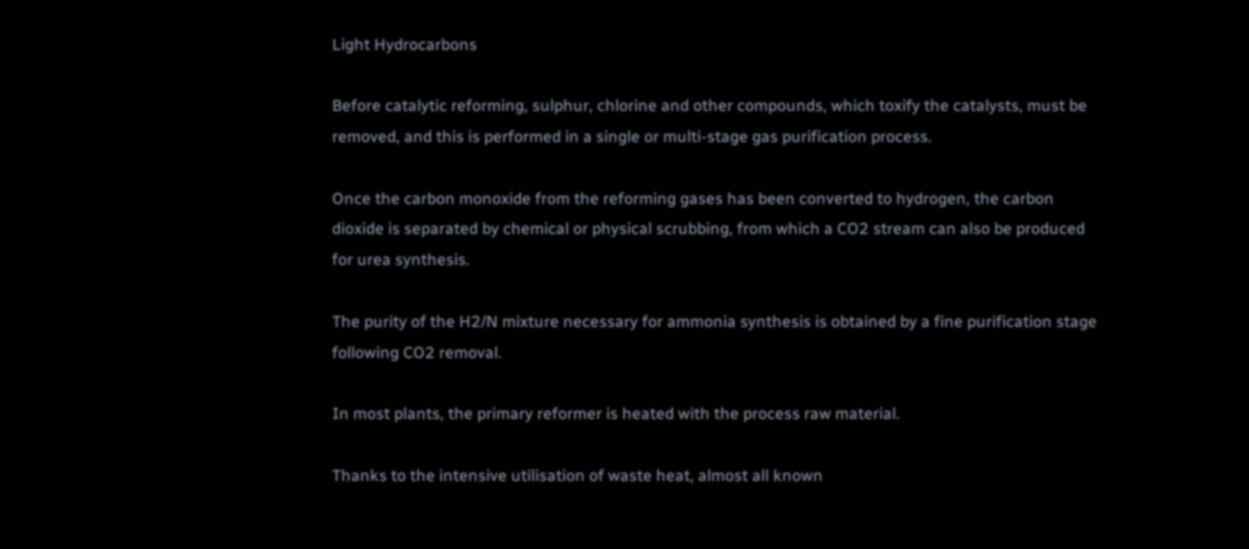Light Hydrocarbons

Before catalytic reforming, sulphur, chlorine and other compounds, which toxify the catalysts, must be removed, and this is performed in a single or multi-stage gas purification process.

Once the carbon monoxide from the reforming gases has been converted to hydrogen, the carbon dioxide is separated by chemical or physical scrubbing, from which a CO2 stream can also be produced for urea synthesis.

The purity of the H2/N mixture necessary for ammonia synthesis is obtained by a fine purification stage following CO2 removal.

In most plants, the primary reformer is heated with the process raw material.

Thanks to the intensive utilisation of waste heat, almost all known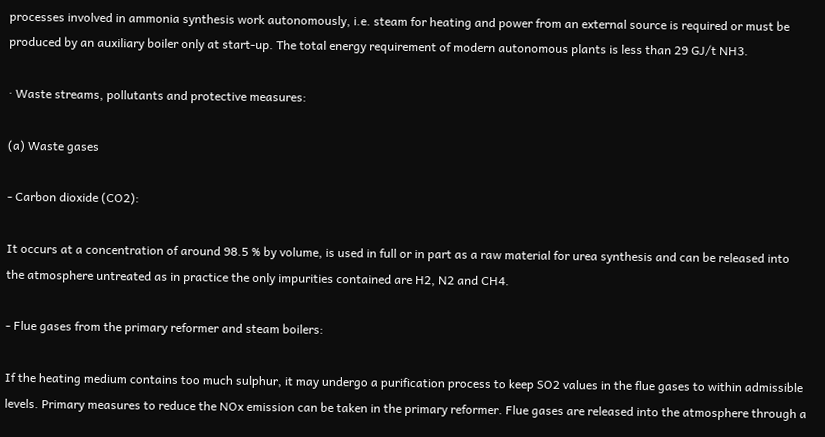processes involved in ammonia synthesis work autonomously, i.e. steam for heating and power from an external source is required or must be produced by an auxiliary boiler only at start-up. The total energy requirement of modern autonomous plants is less than 29 GJ/t NH3.

· Waste streams, pollutants and protective measures:

(a) Waste gases

- Carbon dioxide (CO2):

It occurs at a concentration of around 98.5 % by volume, is used in full or in part as a raw material for urea synthesis and can be released into the atmosphere untreated as in practice the only impurities contained are H2, N2 and CH4.

- Flue gases from the primary reformer and steam boilers:

If the heating medium contains too much sulphur, it may undergo a purification process to keep SO2 values in the flue gases to within admissible levels. Primary measures to reduce the NOx emission can be taken in the primary reformer. Flue gases are released into the atmosphere through a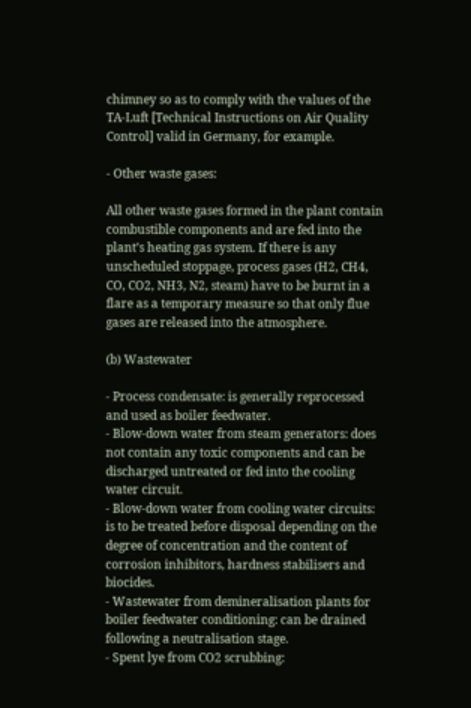chimney so as to comply with the values of the TA-Luft [Technical Instructions on Air Quality Control] valid in Germany, for example.

- Other waste gases:

All other waste gases formed in the plant contain combustible components and are fed into the plant’s heating gas system. If there is any unscheduled stoppage, process gases (H2, CH4, CO, CO2, NH3, N2, steam) have to be burnt in a flare as a temporary measure so that only flue gases are released into the atmosphere.

(b) Wastewater

- Process condensate: is generally reprocessed and used as boiler feedwater.
- Blow-down water from steam generators: does not contain any toxic components and can be discharged untreated or fed into the cooling water circuit.
- Blow-down water from cooling water circuits: is to be treated before disposal depending on the degree of concentration and the content of corrosion inhibitors, hardness stabilisers and biocides.
- Wastewater from demineralisation plants for boiler feedwater conditioning: can be drained following a neutralisation stage.
- Spent lye from CO2 scrubbing: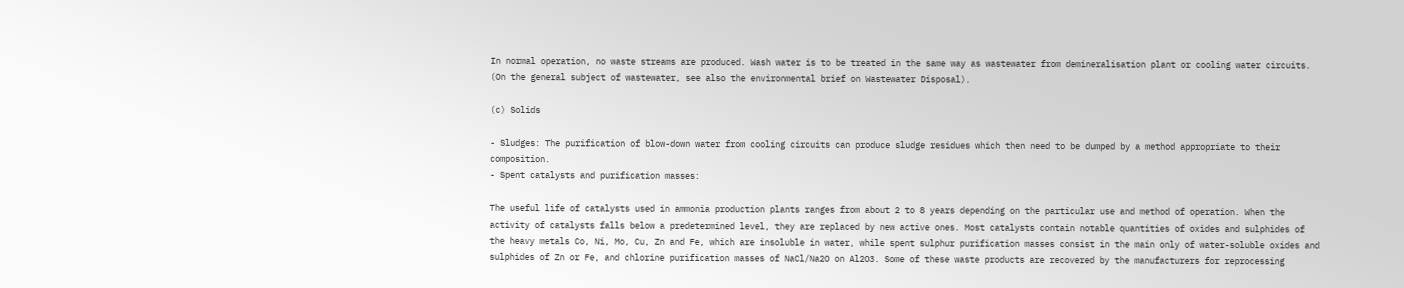In normal operation, no waste streams are produced. Wash water is to be treated in the same way as wastewater from demineralisation plant or cooling water circuits. (On the general subject of wastewater, see also the environmental brief on Wastewater Disposal).

(c) Solids

- Sludges: The purification of blow-down water from cooling circuits can produce sludge residues which then need to be dumped by a method appropriate to their composition.
- Spent catalysts and purification masses:

The useful life of catalysts used in ammonia production plants ranges from about 2 to 8 years depending on the particular use and method of operation. When the activity of catalysts falls below a predetermined level, they are replaced by new active ones. Most catalysts contain notable quantities of oxides and sulphides of the heavy metals Co, Ni, Mo, Cu, Zn and Fe, which are insoluble in water, while spent sulphur purification masses consist in the main only of water-soluble oxides and sulphides of Zn or Fe, and chlorine purification masses of NaCl/Na2O on Al2O3. Some of these waste products are recovered by the manufacturers for reprocessing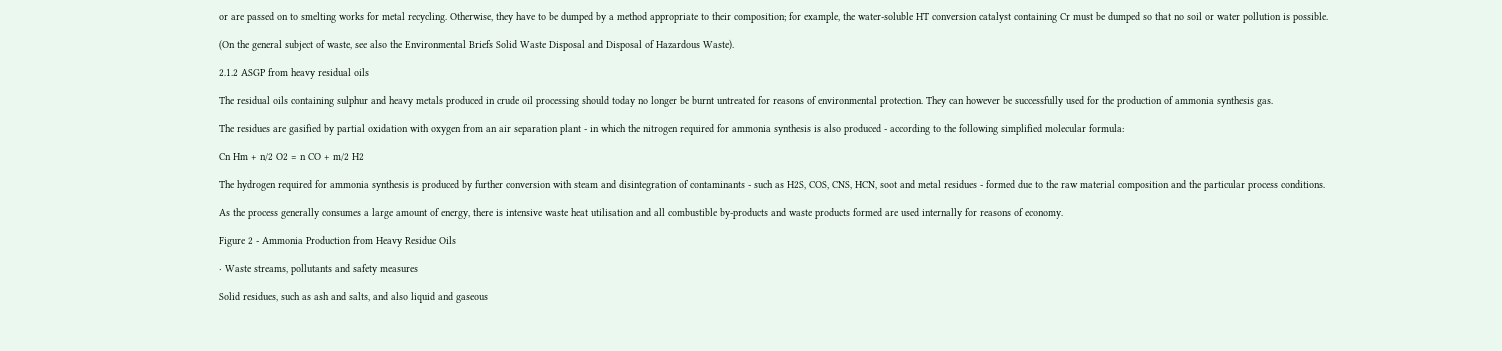or are passed on to smelting works for metal recycling. Otherwise, they have to be dumped by a method appropriate to their composition; for example, the water-soluble HT conversion catalyst containing Cr must be dumped so that no soil or water pollution is possible.

(On the general subject of waste, see also the Environmental Briefs Solid Waste Disposal and Disposal of Hazardous Waste).

2.1.2 ASGP from heavy residual oils

The residual oils containing sulphur and heavy metals produced in crude oil processing should today no longer be burnt untreated for reasons of environmental protection. They can however be successfully used for the production of ammonia synthesis gas.

The residues are gasified by partial oxidation with oxygen from an air separation plant - in which the nitrogen required for ammonia synthesis is also produced - according to the following simplified molecular formula:

Cn Hm + n/2 O2 = n CO + m/2 H2

The hydrogen required for ammonia synthesis is produced by further conversion with steam and disintegration of contaminants - such as H2S, COS, CNS, HCN, soot and metal residues - formed due to the raw material composition and the particular process conditions.

As the process generally consumes a large amount of energy, there is intensive waste heat utilisation and all combustible by-products and waste products formed are used internally for reasons of economy.

Figure 2 - Ammonia Production from Heavy Residue Oils

· Waste streams, pollutants and safety measures

Solid residues, such as ash and salts, and also liquid and gaseous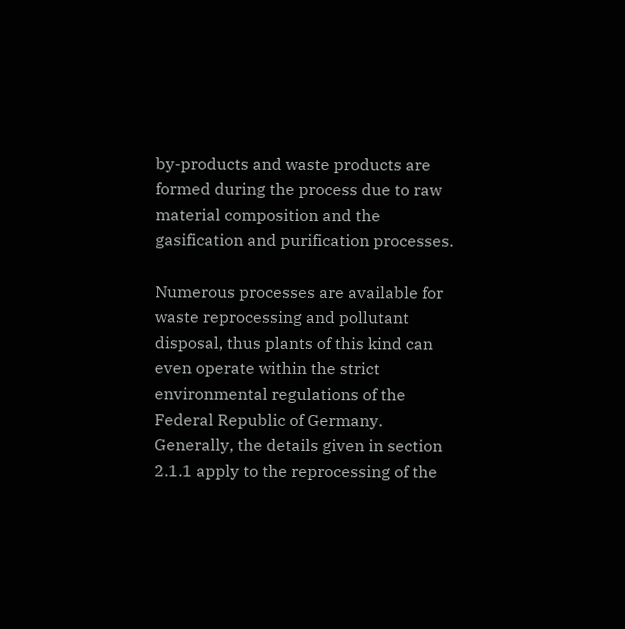by-products and waste products are formed during the process due to raw material composition and the gasification and purification processes.

Numerous processes are available for waste reprocessing and pollutant disposal, thus plants of this kind can even operate within the strict environmental regulations of the Federal Republic of Germany. Generally, the details given in section 2.1.1 apply to the reprocessing of the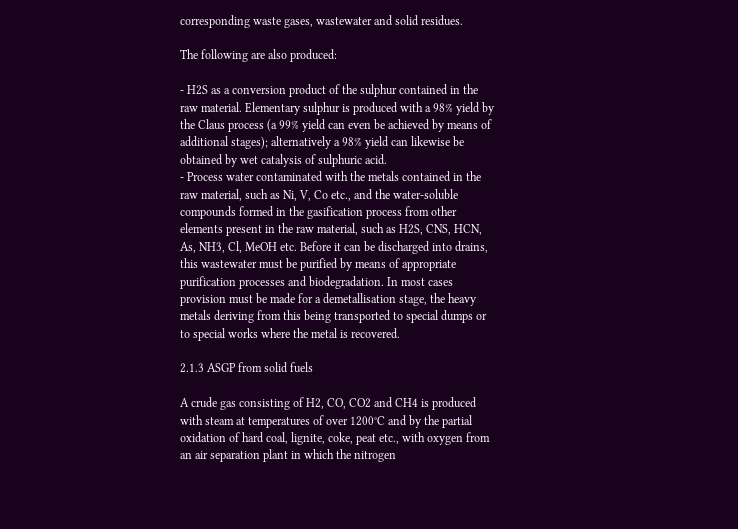corresponding waste gases, wastewater and solid residues.

The following are also produced:

- H2S as a conversion product of the sulphur contained in the raw material. Elementary sulphur is produced with a 98% yield by the Claus process (a 99% yield can even be achieved by means of additional stages); alternatively a 98% yield can likewise be obtained by wet catalysis of sulphuric acid.
- Process water contaminated with the metals contained in the raw material, such as Ni, V, Co etc., and the water-soluble compounds formed in the gasification process from other elements present in the raw material, such as H2S, CNS, HCN, As, NH3, Cl, MeOH etc. Before it can be discharged into drains, this wastewater must be purified by means of appropriate purification processes and biodegradation. In most cases provision must be made for a demetallisation stage, the heavy metals deriving from this being transported to special dumps or to special works where the metal is recovered.

2.1.3 ASGP from solid fuels

A crude gas consisting of H2, CO, CO2 and CH4 is produced with steam at temperatures of over 1200°C and by the partial oxidation of hard coal, lignite, coke, peat etc., with oxygen from an air separation plant in which the nitrogen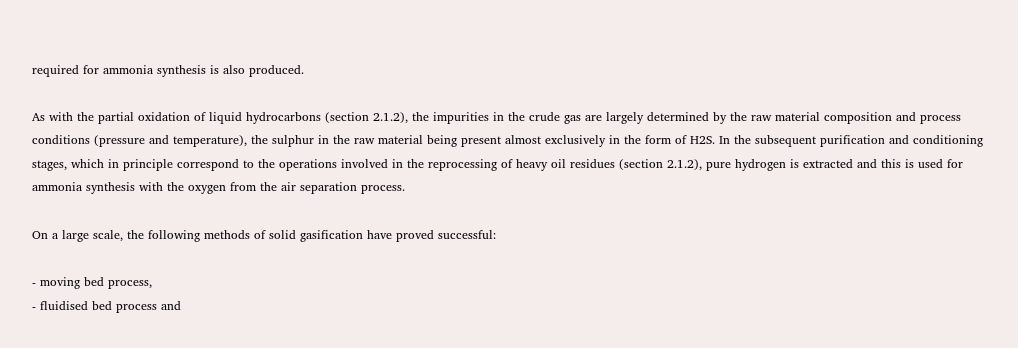required for ammonia synthesis is also produced.

As with the partial oxidation of liquid hydrocarbons (section 2.1.2), the impurities in the crude gas are largely determined by the raw material composition and process conditions (pressure and temperature), the sulphur in the raw material being present almost exclusively in the form of H2S. In the subsequent purification and conditioning stages, which in principle correspond to the operations involved in the reprocessing of heavy oil residues (section 2.1.2), pure hydrogen is extracted and this is used for ammonia synthesis with the oxygen from the air separation process.

On a large scale, the following methods of solid gasification have proved successful:

- moving bed process,
- fluidised bed process and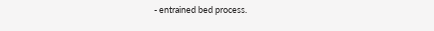- entrained bed process.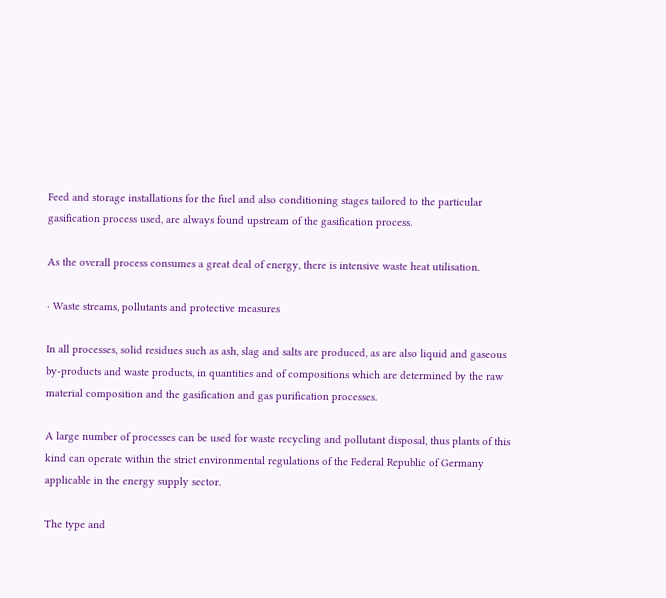Feed and storage installations for the fuel and also conditioning stages tailored to the particular gasification process used, are always found upstream of the gasification process.

As the overall process consumes a great deal of energy, there is intensive waste heat utilisation.

· Waste streams, pollutants and protective measures

In all processes, solid residues such as ash, slag and salts are produced, as are also liquid and gaseous by-products and waste products, in quantities and of compositions which are determined by the raw material composition and the gasification and gas purification processes.

A large number of processes can be used for waste recycling and pollutant disposal, thus plants of this kind can operate within the strict environmental regulations of the Federal Republic of Germany applicable in the energy supply sector.

The type and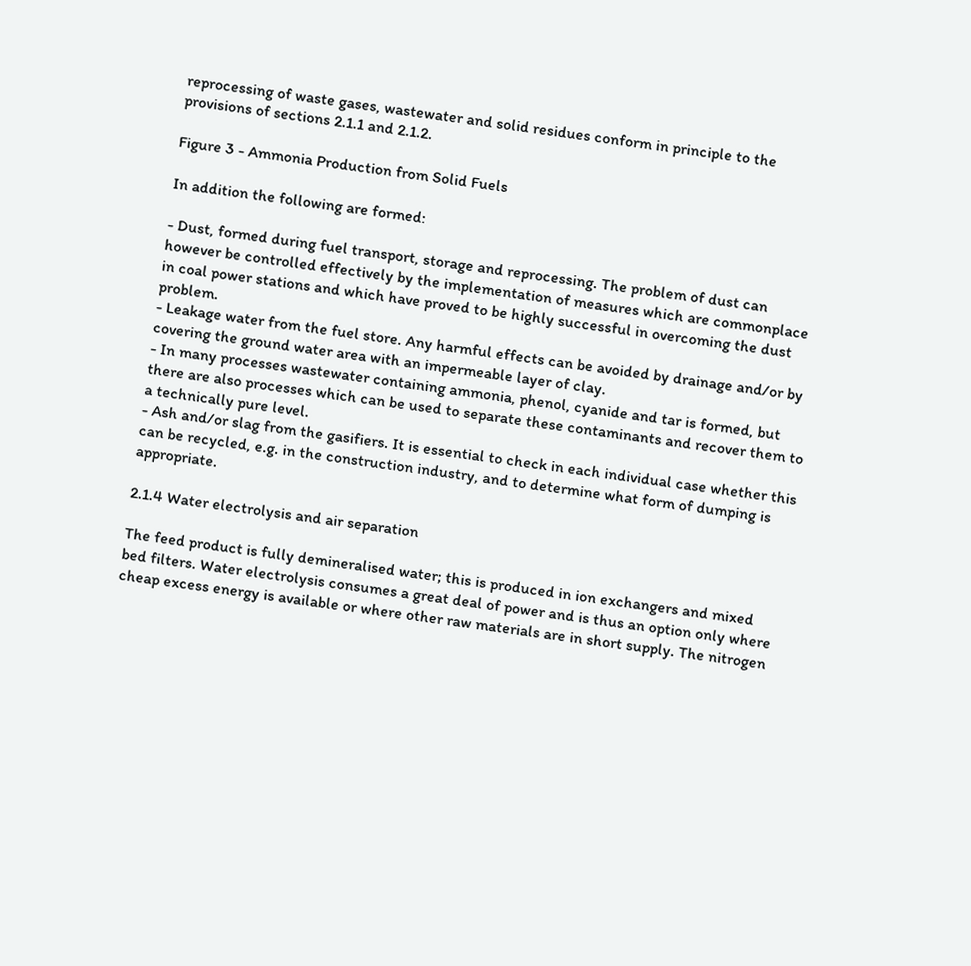reprocessing of waste gases, wastewater and solid residues conform in principle to the provisions of sections 2.1.1 and 2.1.2.

Figure 3 - Ammonia Production from Solid Fuels

In addition the following are formed:

- Dust, formed during fuel transport, storage and reprocessing. The problem of dust can however be controlled effectively by the implementation of measures which are commonplace in coal power stations and which have proved to be highly successful in overcoming the dust problem.
- Leakage water from the fuel store. Any harmful effects can be avoided by drainage and/or by covering the ground water area with an impermeable layer of clay.
- In many processes wastewater containing ammonia, phenol, cyanide and tar is formed, but there are also processes which can be used to separate these contaminants and recover them to a technically pure level.
- Ash and/or slag from the gasifiers. It is essential to check in each individual case whether this can be recycled, e.g. in the construction industry, and to determine what form of dumping is appropriate.

2.1.4 Water electrolysis and air separation

The feed product is fully demineralised water; this is produced in ion exchangers and mixed bed filters. Water electrolysis consumes a great deal of power and is thus an option only where cheap excess energy is available or where other raw materials are in short supply. The nitrogen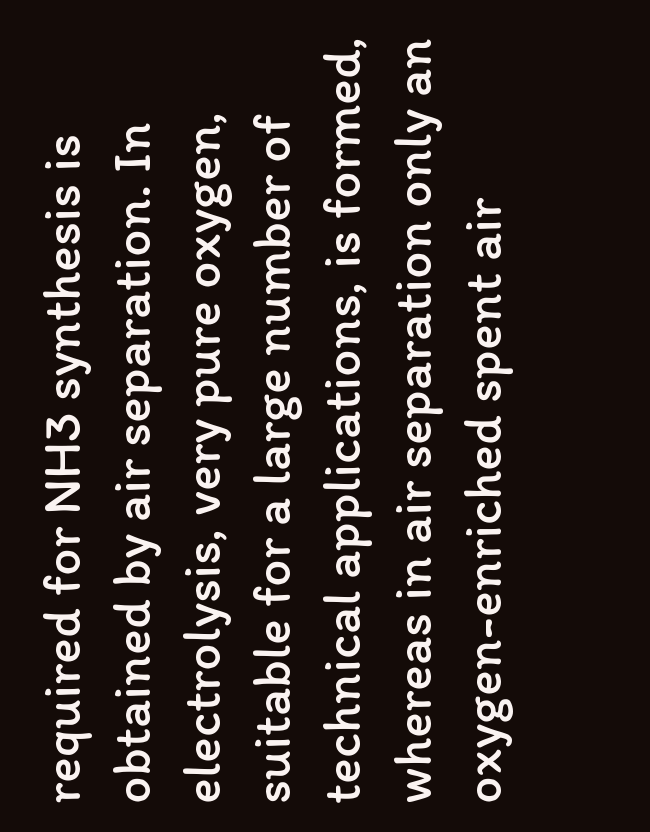required for NH3 synthesis is obtained by air separation. In electrolysis, very pure oxygen, suitable for a large number of technical applications, is formed, whereas in air separation only an oxygen-enriched spent air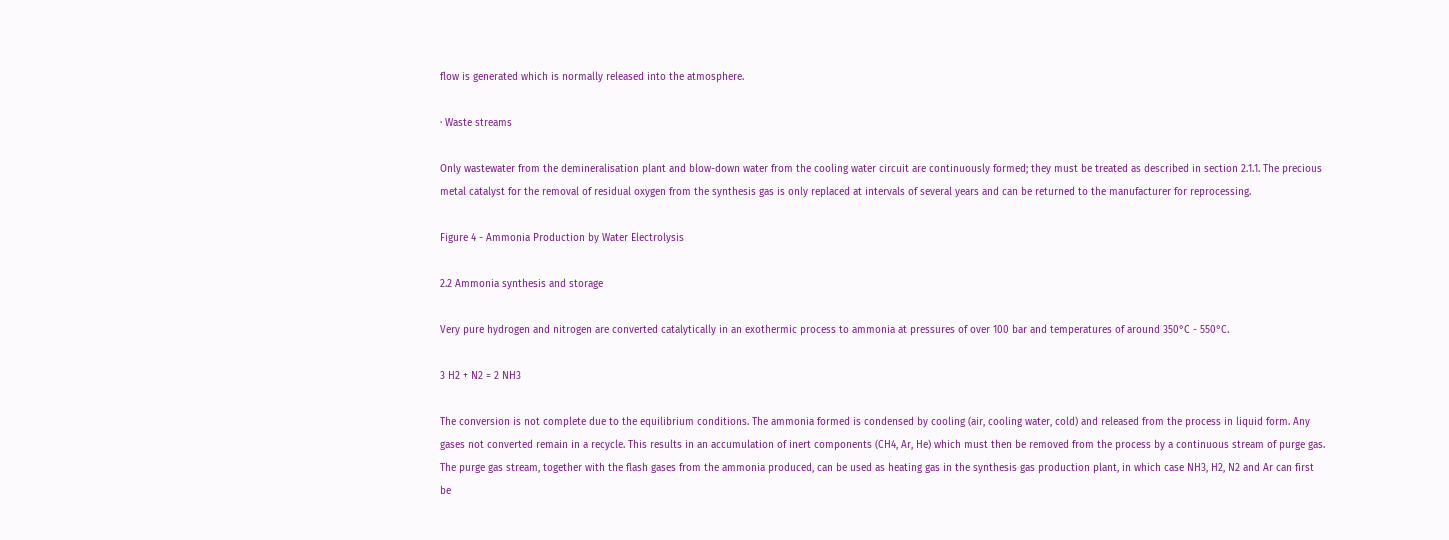flow is generated which is normally released into the atmosphere.

· Waste streams

Only wastewater from the demineralisation plant and blow-down water from the cooling water circuit are continuously formed; they must be treated as described in section 2.1.1. The precious metal catalyst for the removal of residual oxygen from the synthesis gas is only replaced at intervals of several years and can be returned to the manufacturer for reprocessing.

Figure 4 - Ammonia Production by Water Electrolysis

2.2 Ammonia synthesis and storage

Very pure hydrogen and nitrogen are converted catalytically in an exothermic process to ammonia at pressures of over 100 bar and temperatures of around 350°C - 550°C.

3 H2 + N2 = 2 NH3

The conversion is not complete due to the equilibrium conditions. The ammonia formed is condensed by cooling (air, cooling water, cold) and released from the process in liquid form. Any gases not converted remain in a recycle. This results in an accumulation of inert components (CH4, Ar, He) which must then be removed from the process by a continuous stream of purge gas. The purge gas stream, together with the flash gases from the ammonia produced, can be used as heating gas in the synthesis gas production plant, in which case NH3, H2, N2 and Ar can first be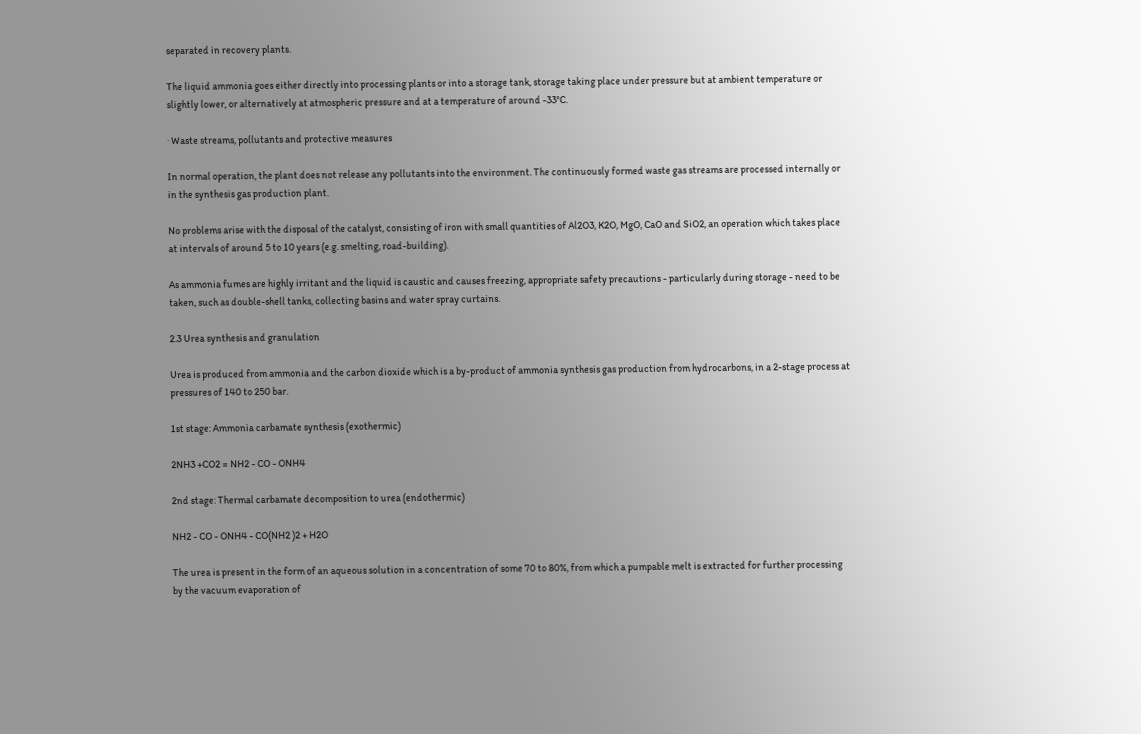separated in recovery plants.

The liquid ammonia goes either directly into processing plants or into a storage tank, storage taking place under pressure but at ambient temperature or slightly lower, or alternatively at atmospheric pressure and at a temperature of around -33°C.

· Waste streams, pollutants and protective measures

In normal operation, the plant does not release any pollutants into the environment. The continuously formed waste gas streams are processed internally or in the synthesis gas production plant.

No problems arise with the disposal of the catalyst, consisting of iron with small quantities of Al2O3, K2O, MgO, CaO and SiO2, an operation which takes place at intervals of around 5 to 10 years (e.g. smelting, road-building).

As ammonia fumes are highly irritant and the liquid is caustic and causes freezing, appropriate safety precautions - particularly during storage - need to be taken, such as double-shell tanks, collecting basins and water spray curtains.

2.3 Urea synthesis and granulation

Urea is produced from ammonia and the carbon dioxide which is a by-product of ammonia synthesis gas production from hydrocarbons, in a 2-stage process at pressures of 140 to 250 bar.

1st stage: Ammonia carbamate synthesis (exothermic)

2NH3 +CO2 = NH2 - CO - ONH4

2nd stage: Thermal carbamate decomposition to urea (endothermic)

NH2 - CO - ONH4 - CO(NH2 )2 + H2O

The urea is present in the form of an aqueous solution in a concentration of some 70 to 80%, from which a pumpable melt is extracted for further processing by the vacuum evaporation of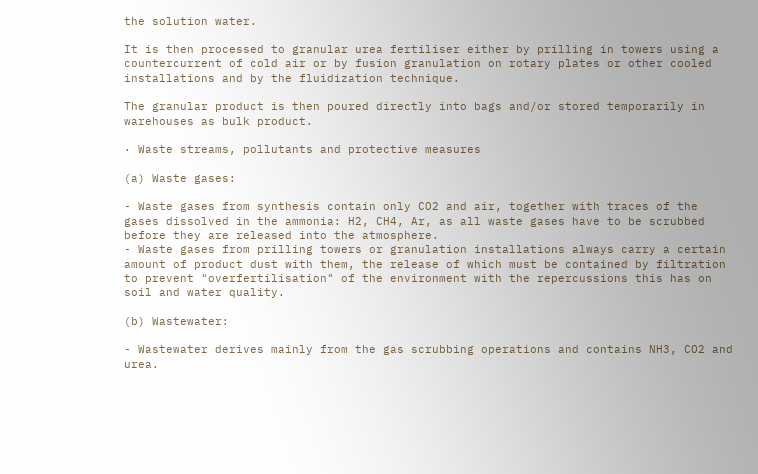the solution water.

It is then processed to granular urea fertiliser either by prilling in towers using a countercurrent of cold air or by fusion granulation on rotary plates or other cooled installations and by the fluidization technique.

The granular product is then poured directly into bags and/or stored temporarily in warehouses as bulk product.

· Waste streams, pollutants and protective measures

(a) Waste gases:

- Waste gases from synthesis contain only CO2 and air, together with traces of the gases dissolved in the ammonia: H2, CH4, Ar, as all waste gases have to be scrubbed before they are released into the atmosphere.
- Waste gases from prilling towers or granulation installations always carry a certain amount of product dust with them, the release of which must be contained by filtration to prevent "overfertilisation" of the environment with the repercussions this has on soil and water quality.

(b) Wastewater:

- Wastewater derives mainly from the gas scrubbing operations and contains NH3, CO2 and urea.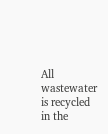All wastewater is recycled in the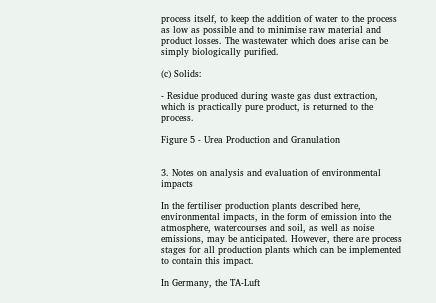process itself, to keep the addition of water to the process as low as possible and to minimise raw material and product losses. The wastewater which does arise can be simply biologically purified.

(c) Solids:

- Residue produced during waste gas dust extraction, which is practically pure product, is returned to the process.

Figure 5 - Urea Production and Granulation


3. Notes on analysis and evaluation of environmental impacts

In the fertiliser production plants described here, environmental impacts, in the form of emission into the atmosphere, watercourses and soil, as well as noise emissions, may be anticipated. However, there are process stages for all production plants which can be implemented to contain this impact.

In Germany, the TA-Luft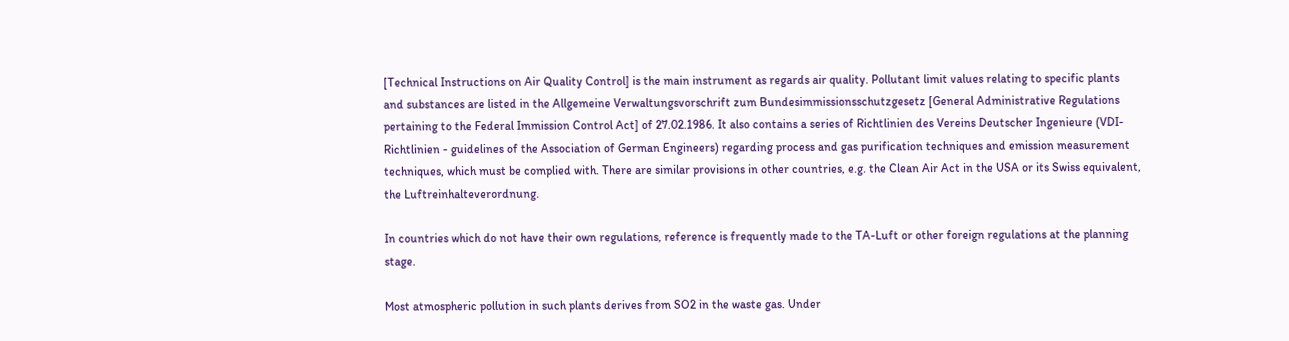[Technical Instructions on Air Quality Control] is the main instrument as regards air quality. Pollutant limit values relating to specific plants and substances are listed in the Allgemeine Verwaltungsvorschrift zum Bundesimmissionsschutzgesetz [General Administrative Regulations pertaining to the Federal Immission Control Act] of 27.02.1986. It also contains a series of Richtlinien des Vereins Deutscher Ingenieure (VDI-Richtlinien - guidelines of the Association of German Engineers) regarding process and gas purification techniques and emission measurement techniques, which must be complied with. There are similar provisions in other countries, e.g. the Clean Air Act in the USA or its Swiss equivalent, the Luftreinhalteverordnung.

In countries which do not have their own regulations, reference is frequently made to the TA-Luft or other foreign regulations at the planning stage.

Most atmospheric pollution in such plants derives from SO2 in the waste gas. Under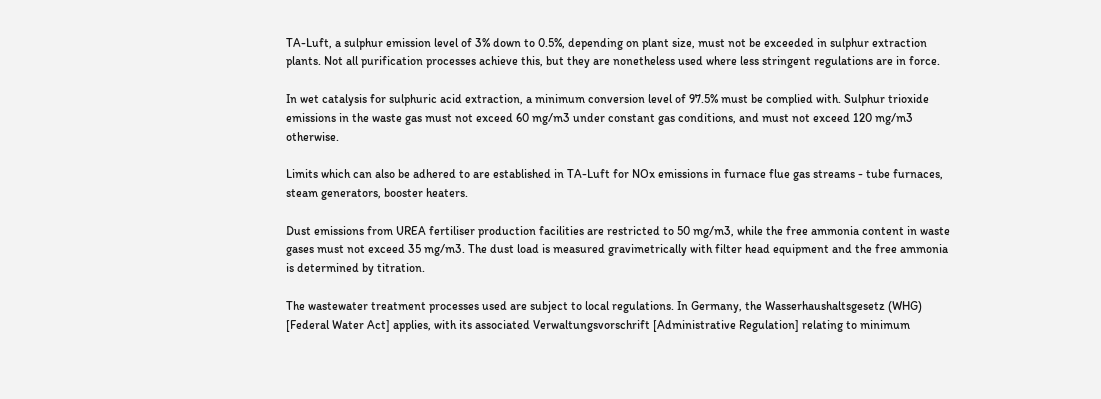TA-Luft, a sulphur emission level of 3% down to 0.5%, depending on plant size, must not be exceeded in sulphur extraction plants. Not all purification processes achieve this, but they are nonetheless used where less stringent regulations are in force.

In wet catalysis for sulphuric acid extraction, a minimum conversion level of 97.5% must be complied with. Sulphur trioxide emissions in the waste gas must not exceed 60 mg/m3 under constant gas conditions, and must not exceed 120 mg/m3 otherwise.

Limits which can also be adhered to are established in TA-Luft for NOx emissions in furnace flue gas streams - tube furnaces, steam generators, booster heaters.

Dust emissions from UREA fertiliser production facilities are restricted to 50 mg/m3, while the free ammonia content in waste gases must not exceed 35 mg/m3. The dust load is measured gravimetrically with filter head equipment and the free ammonia is determined by titration.

The wastewater treatment processes used are subject to local regulations. In Germany, the Wasserhaushaltsgesetz (WHG) [Federal Water Act] applies, with its associated Verwaltungsvorschrift [Administrative Regulation] relating to minimum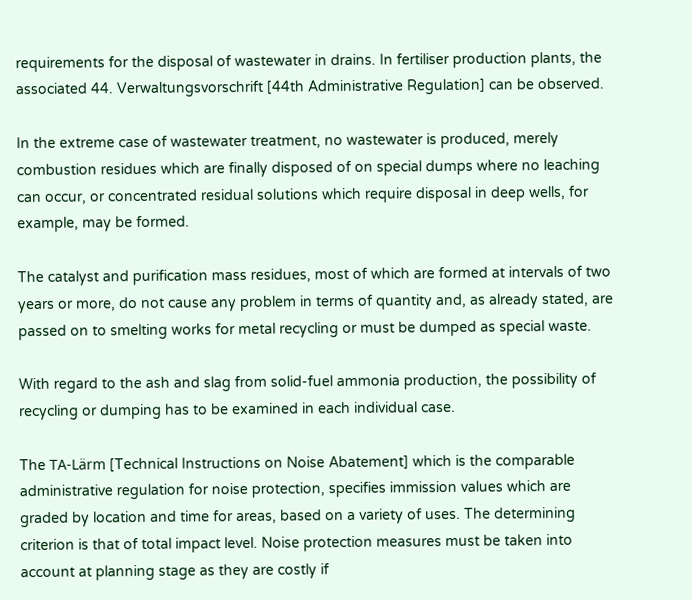requirements for the disposal of wastewater in drains. In fertiliser production plants, the associated 44. Verwaltungsvorschrift [44th Administrative Regulation] can be observed.

In the extreme case of wastewater treatment, no wastewater is produced, merely combustion residues which are finally disposed of on special dumps where no leaching can occur, or concentrated residual solutions which require disposal in deep wells, for example, may be formed.

The catalyst and purification mass residues, most of which are formed at intervals of two years or more, do not cause any problem in terms of quantity and, as already stated, are passed on to smelting works for metal recycling or must be dumped as special waste.

With regard to the ash and slag from solid-fuel ammonia production, the possibility of recycling or dumping has to be examined in each individual case.

The TA-Lärm [Technical Instructions on Noise Abatement] which is the comparable administrative regulation for noise protection, specifies immission values which are graded by location and time for areas, based on a variety of uses. The determining criterion is that of total impact level. Noise protection measures must be taken into account at planning stage as they are costly if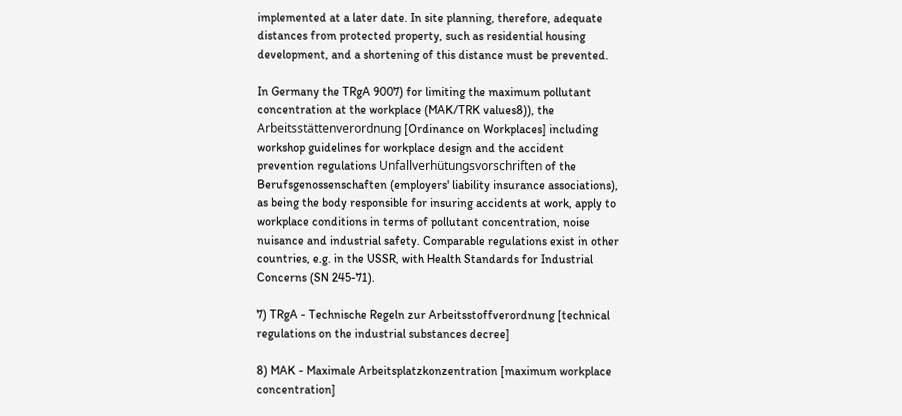implemented at a later date. In site planning, therefore, adequate distances from protected property, such as residential housing development, and a shortening of this distance must be prevented.

In Germany the TRgA 9007) for limiting the maximum pollutant concentration at the workplace (MAK/TRK values8)), the Arbeitsstättenverordnung [Ordinance on Workplaces] including workshop guidelines for workplace design and the accident prevention regulations Unfallverhütungsvorschriften of the Berufsgenossenschaften (employers' liability insurance associations), as being the body responsible for insuring accidents at work, apply to workplace conditions in terms of pollutant concentration, noise nuisance and industrial safety. Comparable regulations exist in other countries, e.g. in the USSR, with Health Standards for Industrial Concerns (SN 245-71).

7) TRgA - Technische Regeln zur Arbeitsstoffverordnung [technical regulations on the industrial substances decree]

8) MAK - Maximale Arbeitsplatzkonzentration [maximum workplace concentration]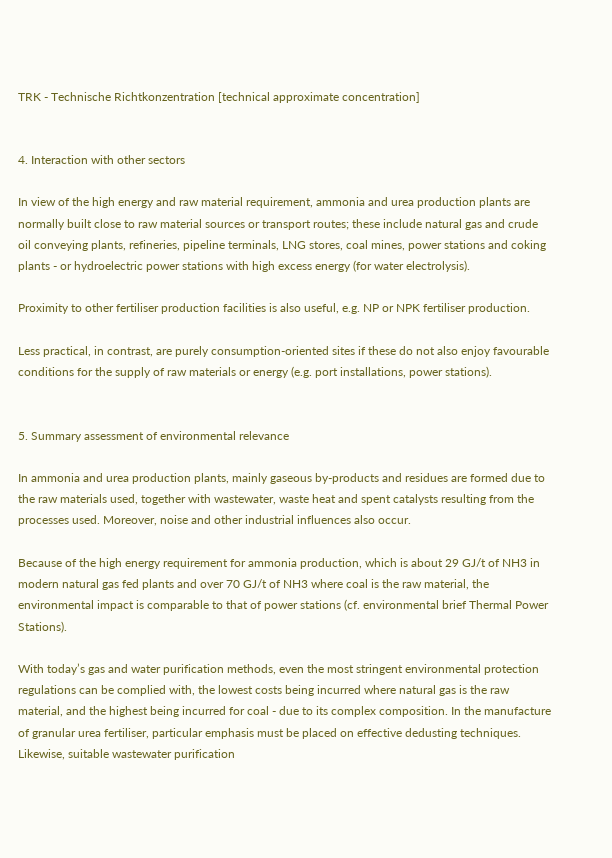TRK - Technische Richtkonzentration [technical approximate concentration]


4. Interaction with other sectors

In view of the high energy and raw material requirement, ammonia and urea production plants are normally built close to raw material sources or transport routes; these include natural gas and crude oil conveying plants, refineries, pipeline terminals, LNG stores, coal mines, power stations and coking plants - or hydroelectric power stations with high excess energy (for water electrolysis).

Proximity to other fertiliser production facilities is also useful, e.g. NP or NPK fertiliser production.

Less practical, in contrast, are purely consumption-oriented sites if these do not also enjoy favourable conditions for the supply of raw materials or energy (e.g. port installations, power stations).


5. Summary assessment of environmental relevance

In ammonia and urea production plants, mainly gaseous by-products and residues are formed due to the raw materials used, together with wastewater, waste heat and spent catalysts resulting from the processes used. Moreover, noise and other industrial influences also occur.

Because of the high energy requirement for ammonia production, which is about 29 GJ/t of NH3 in modern natural gas fed plants and over 70 GJ/t of NH3 where coal is the raw material, the environmental impact is comparable to that of power stations (cf. environmental brief Thermal Power Stations).

With today’s gas and water purification methods, even the most stringent environmental protection regulations can be complied with, the lowest costs being incurred where natural gas is the raw material, and the highest being incurred for coal - due to its complex composition. In the manufacture of granular urea fertiliser, particular emphasis must be placed on effective dedusting techniques. Likewise, suitable wastewater purification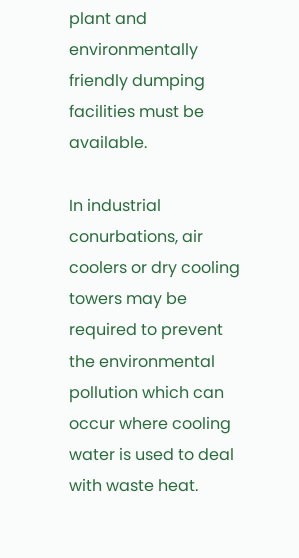plant and environmentally friendly dumping facilities must be available.

In industrial conurbations, air coolers or dry cooling towers may be required to prevent the environmental pollution which can occur where cooling water is used to deal with waste heat.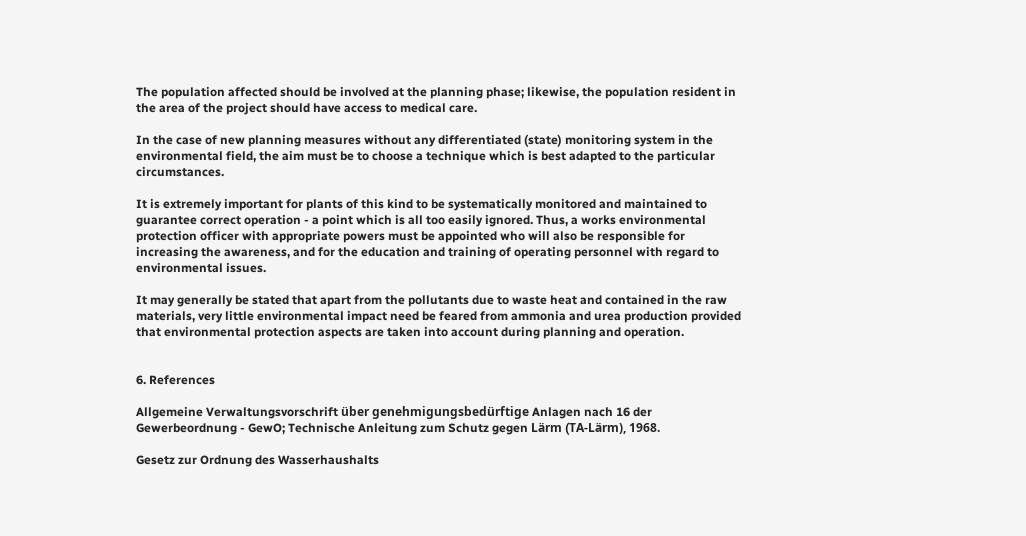The population affected should be involved at the planning phase; likewise, the population resident in the area of the project should have access to medical care.

In the case of new planning measures without any differentiated (state) monitoring system in the environmental field, the aim must be to choose a technique which is best adapted to the particular circumstances.

It is extremely important for plants of this kind to be systematically monitored and maintained to guarantee correct operation - a point which is all too easily ignored. Thus, a works environmental protection officer with appropriate powers must be appointed who will also be responsible for increasing the awareness, and for the education and training of operating personnel with regard to environmental issues.

It may generally be stated that apart from the pollutants due to waste heat and contained in the raw materials, very little environmental impact need be feared from ammonia and urea production provided that environmental protection aspects are taken into account during planning and operation.


6. References

Allgemeine Verwaltungsvorschrift über genehmigungsbedürftige Anlagen nach 16 der Gewerbeordnung - GewO; Technische Anleitung zum Schutz gegen Lärm (TA-Lärm), 1968.

Gesetz zur Ordnung des Wasserhaushalts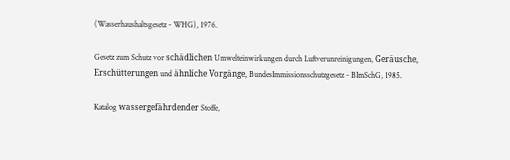(Wasserhaushaltsgesetz - WHG), 1976.

Gesetz zum Schutz vor schädlichen Umwelteinwirkungen durch Luftverunreinigungen, Geräusche, Erschütterungen und ähnliche Vorgänge, BundesImmissionsschutzgesetz - BImSchG, 1985.

Katalog wassergefährdender Stoffe,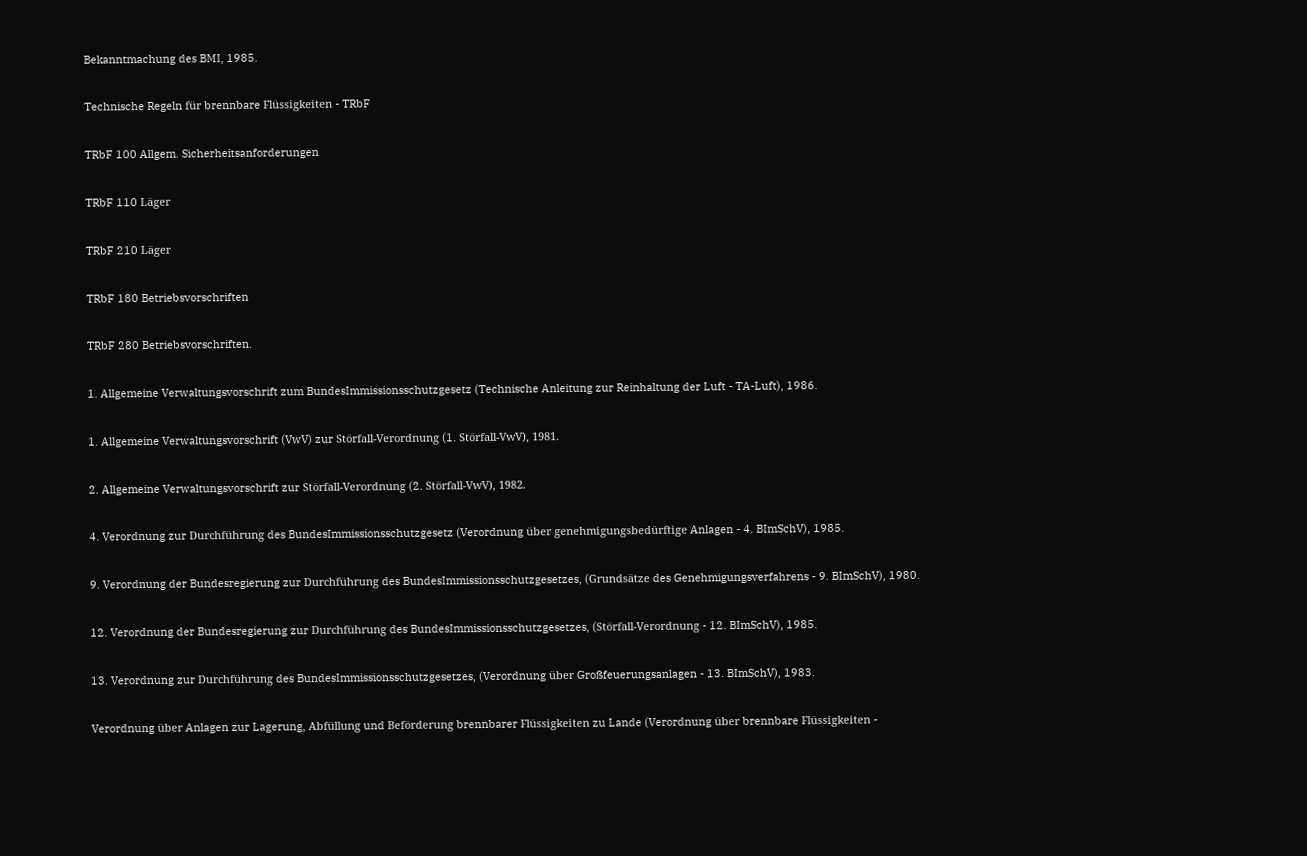Bekanntmachung des BMI, 1985.

Technische Regeln für brennbare Flüssigkeiten - TRbF

TRbF 100 Allgem. Sicherheitsanforderungen

TRbF 110 Läger

TRbF 210 Läger

TRbF 180 Betriebsvorschriften

TRbF 280 Betriebsvorschriften.

1. Allgemeine Verwaltungsvorschrift zum BundesImmissionsschutzgesetz (Technische Anleitung zur Reinhaltung der Luft - TA-Luft), 1986.

1. Allgemeine Verwaltungsvorschrift (VwV) zur Störfall-Verordnung (1. Störfall-VwV), 1981.

2. Allgemeine Verwaltungsvorschrift zur Störfall-Verordnung (2. Störfall-VwV), 1982.

4. Verordnung zur Durchführung des BundesImmissionsschutzgesetz (Verordnung über genehmigungsbedürftige Anlagen - 4. BImSchV), 1985.

9. Verordnung der Bundesregierung zur Durchführung des BundesImmissionsschutzgesetzes, (Grundsätze des Genehmigungsverfahrens - 9. BImSchV), 1980.

12. Verordnung der Bundesregierung zur Durchführung des BundesImmissionsschutzgesetzes, (Störfall-Verordnung - 12. BImSchV), 1985.

13. Verordnung zur Durchführung des BundesImmissionsschutzgesetzes, (Verordnung über Großfeuerungsanlagen - 13. BImSchV), 1983.

Verordnung über Anlagen zur Lagerung, Abfüllung und Beförderung brennbarer Flüssigkeiten zu Lande (Verordnung über brennbare Flüssigkeiten -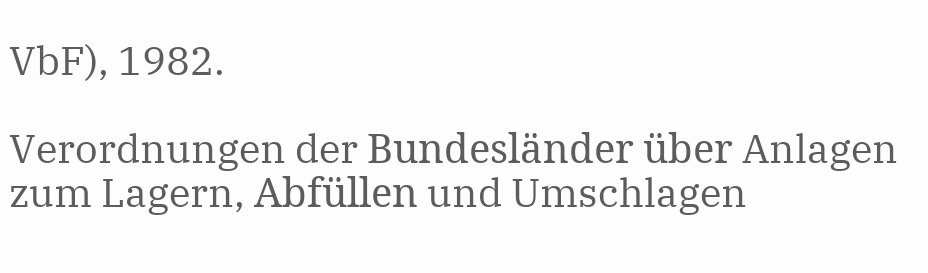VbF), 1982.

Verordnungen der Bundesländer über Anlagen zum Lagern, Abfüllen und Umschlagen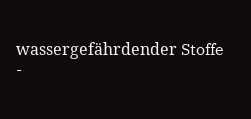wassergefährdender Stoffe -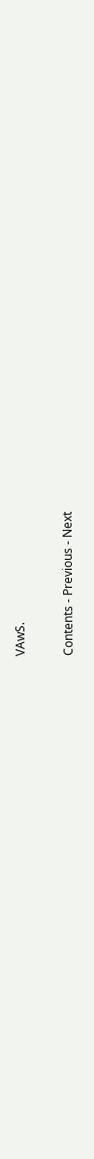VAwS.

Contents - Previous - Next